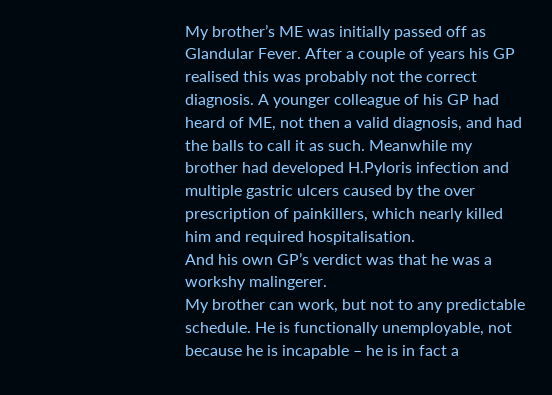My brother’s ME was initially passed off as Glandular Fever. After a couple of years his GP realised this was probably not the correct diagnosis. A younger colleague of his GP had heard of ME, not then a valid diagnosis, and had the balls to call it as such. Meanwhile my brother had developed H.Pyloris infection and multiple gastric ulcers caused by the over prescription of painkillers, which nearly killed him and required hospitalisation.
And his own GP’s verdict was that he was a workshy malingerer.
My brother can work, but not to any predictable schedule. He is functionally unemployable, not because he is incapable – he is in fact a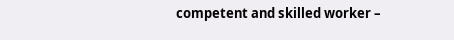competent and skilled worker –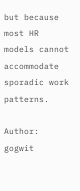but because most HR models cannot accommodate sporadic work patterns.

Author: gogwit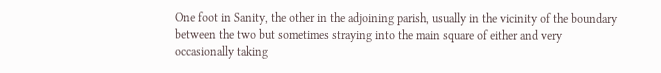One foot in Sanity, the other in the adjoining parish, usually in the vicinity of the boundary between the two but sometimes straying into the main square of either and very occasionally taking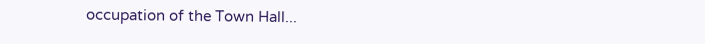occupation of the Town Hall...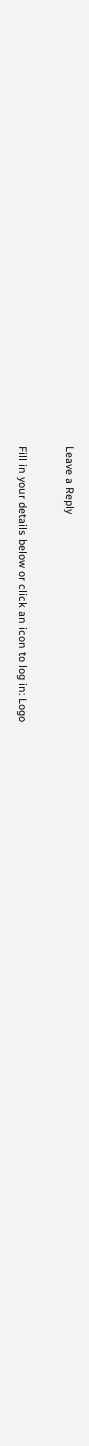Leave a Reply

Fill in your details below or click an icon to log in: Logo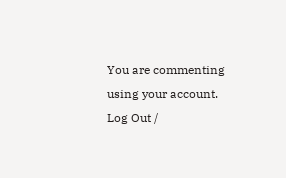You are commenting using your account. Log Out /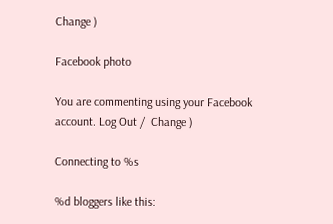Change )

Facebook photo

You are commenting using your Facebook account. Log Out /  Change )

Connecting to %s

%d bloggers like this: